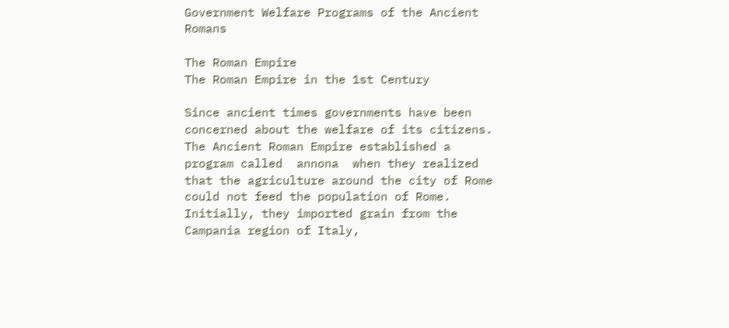Government Welfare Programs of the Ancient Romans

The Roman Empire
The Roman Empire in the 1st Century

Since ancient times governments have been concerned about the welfare of its citizens. The Ancient Roman Empire established a program called  annona  when they realized that the agriculture around the city of Rome could not feed the population of Rome. Initially, they imported grain from the Campania region of Italy,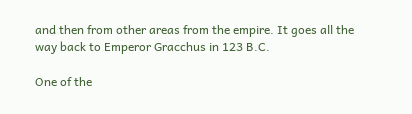and then from other areas from the empire. It goes all the way back to Emperor Gracchus in 123 B.C.

One of the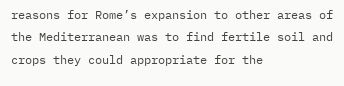reasons for Rome’s expansion to other areas of the Mediterranean was to find fertile soil and crops they could appropriate for the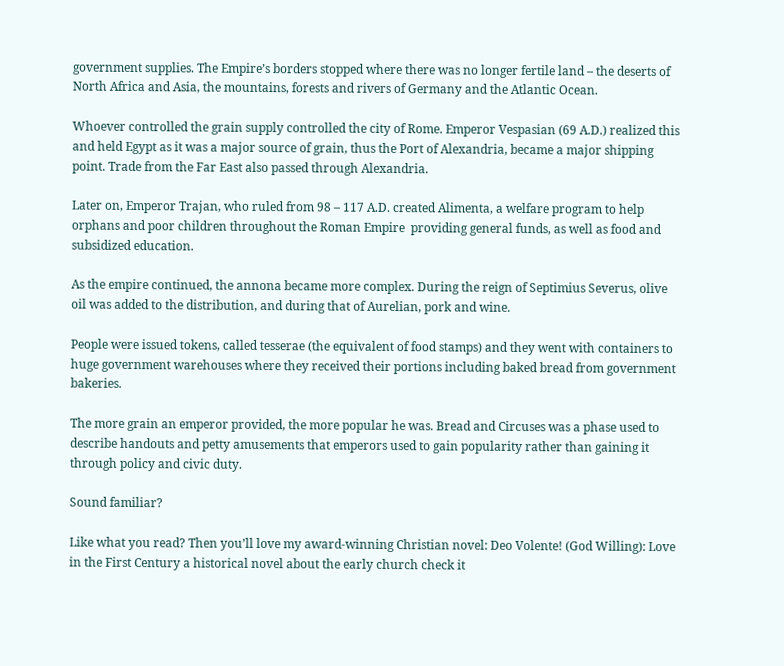government supplies. The Empire’s borders stopped where there was no longer fertile land – the deserts of North Africa and Asia, the mountains, forests and rivers of Germany and the Atlantic Ocean.

Whoever controlled the grain supply controlled the city of Rome. Emperor Vespasian (69 A.D.) realized this and held Egypt as it was a major source of grain, thus the Port of Alexandria, became a major shipping point. Trade from the Far East also passed through Alexandria.

Later on, Emperor Trajan, who ruled from 98 – 117 A.D. created Alimenta, a welfare program to help orphans and poor children throughout the Roman Empire  providing general funds, as well as food and subsidized education.

As the empire continued, the annona became more complex. During the reign of Septimius Severus, olive oil was added to the distribution, and during that of Aurelian, pork and wine.

People were issued tokens, called tesserae (the equivalent of food stamps) and they went with containers to huge government warehouses where they received their portions including baked bread from government bakeries.

The more grain an emperor provided, the more popular he was. Bread and Circuses was a phase used to describe handouts and petty amusements that emperors used to gain popularity rather than gaining it through policy and civic duty.

Sound familiar?

Like what you read? Then you’ll love my award-winning Christian novel: Deo Volente! (God Willing): Love in the First Century a historical novel about the early church check it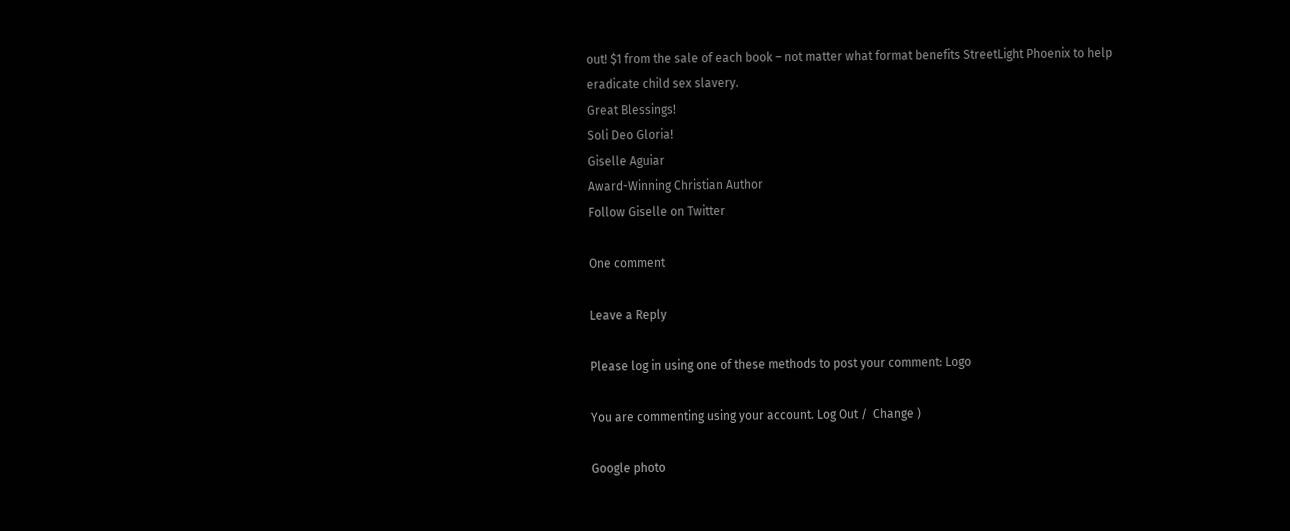out! $1 from the sale of each book – not matter what format benefits StreetLight Phoenix to help eradicate child sex slavery.
Great Blessings!
Soli Deo Gloria!
Giselle Aguiar
Award-Winning Christian Author
Follow Giselle on Twitter

One comment

Leave a Reply

Please log in using one of these methods to post your comment: Logo

You are commenting using your account. Log Out /  Change )

Google photo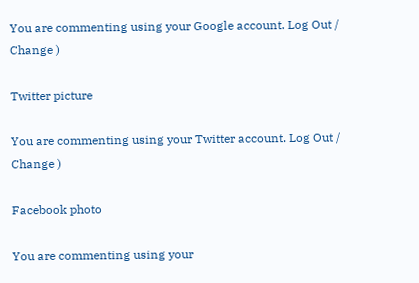You are commenting using your Google account. Log Out /  Change )

Twitter picture

You are commenting using your Twitter account. Log Out /  Change )

Facebook photo

You are commenting using your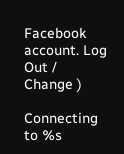Facebook account. Log Out /  Change )

Connecting to %s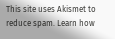This site uses Akismet to reduce spam. Learn how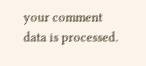your comment data is processed.